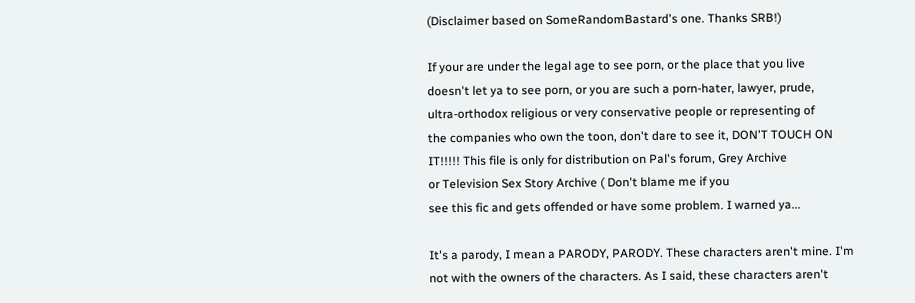(Disclaimer based on SomeRandomBastard's one. Thanks SRB!)

If your are under the legal age to see porn, or the place that you live
doesn't let ya to see porn, or you are such a porn-hater, lawyer, prude,
ultra-orthodox religious or very conservative people or representing of
the companies who own the toon, don't dare to see it, DON'T TOUCH ON
IT!!!!! This file is only for distribution on Pal's forum, Grey Archive
or Television Sex Story Archive ( Don't blame me if you
see this fic and gets offended or have some problem. I warned ya...

It's a parody, I mean a PARODY, PARODY. These characters aren't mine. I'm
not with the owners of the characters. As I said, these characters aren't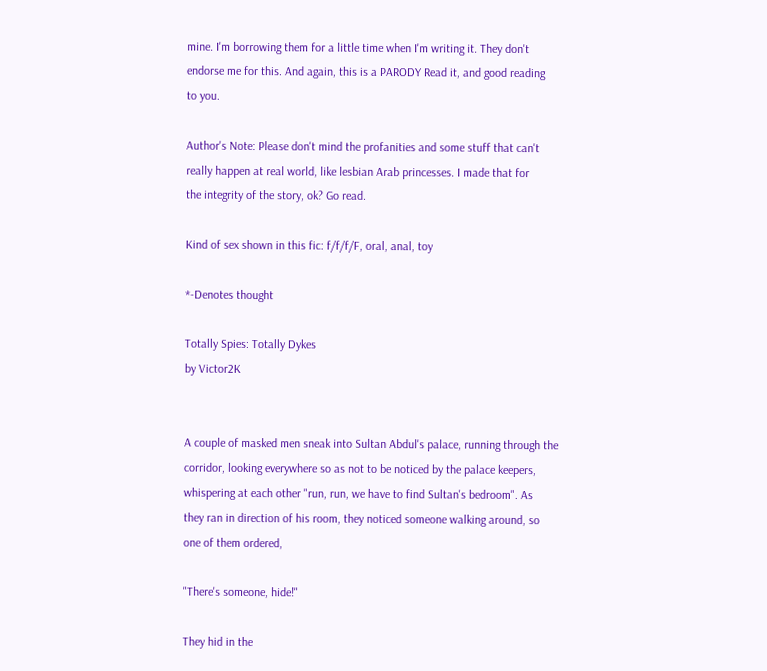mine. I'm borrowing them for a little time when I'm writing it. They don't
endorse me for this. And again, this is a PARODY Read it, and good reading
to you.

Author's Note: Please don't mind the profanities and some stuff that can't
really happen at real world, like lesbian Arab princesses. I made that for
the integrity of the story, ok? Go read.

Kind of sex shown in this fic: f/f/f/F, oral, anal, toy

*-Denotes thought

Totally Spies: Totally Dykes
by Victor2K


A couple of masked men sneak into Sultan Abdul's palace, running through the
corridor, looking everywhere so as not to be noticed by the palace keepers,
whispering at each other "run, run, we have to find Sultan's bedroom". As
they ran in direction of his room, they noticed someone walking around, so
one of them ordered,

"There's someone, hide!"

They hid in the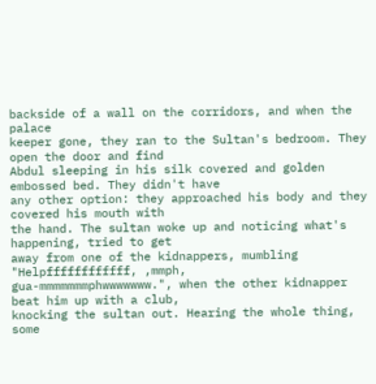backside of a wall on the corridors, and when the palace
keeper gone, they ran to the Sultan's bedroom. They open the door and find
Abdul sleeping in his silk covered and golden embossed bed. They didn't have
any other option: they approached his body and they covered his mouth with
the hand. The sultan woke up and noticing what's happening, tried to get
away from one of the kidnappers, mumbling "Helpffffffffffff, ,mmph,
gua-mmmmmmmphwwwwwww.", when the other kidnapper beat him up with a club,
knocking the sultan out. Hearing the whole thing, some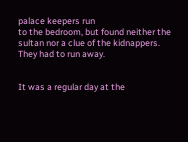palace keepers run
to the bedroom, but found neither the sultan nor a clue of the kidnappers.
They had to run away.


It was a regular day at the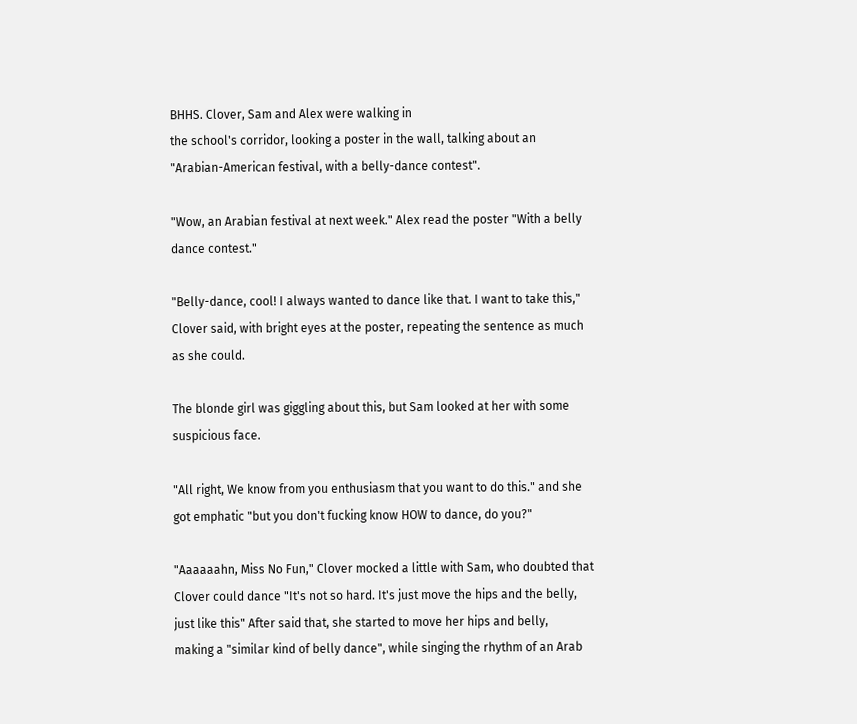BHHS. Clover, Sam and Alex were walking in
the school's corridor, looking a poster in the wall, talking about an
"Arabian-American festival, with a belly-dance contest".

"Wow, an Arabian festival at next week." Alex read the poster "With a belly
dance contest."

"Belly-dance, cool! I always wanted to dance like that. I want to take this,"
Clover said, with bright eyes at the poster, repeating the sentence as much
as she could.

The blonde girl was giggling about this, but Sam looked at her with some
suspicious face.

"All right, We know from you enthusiasm that you want to do this." and she
got emphatic "but you don't fucking know HOW to dance, do you?"

"Aaaaaahn, Miss No Fun," Clover mocked a little with Sam, who doubted that
Clover could dance "It's not so hard. It's just move the hips and the belly,
just like this" After said that, she started to move her hips and belly,
making a "similar kind of belly dance", while singing the rhythm of an Arab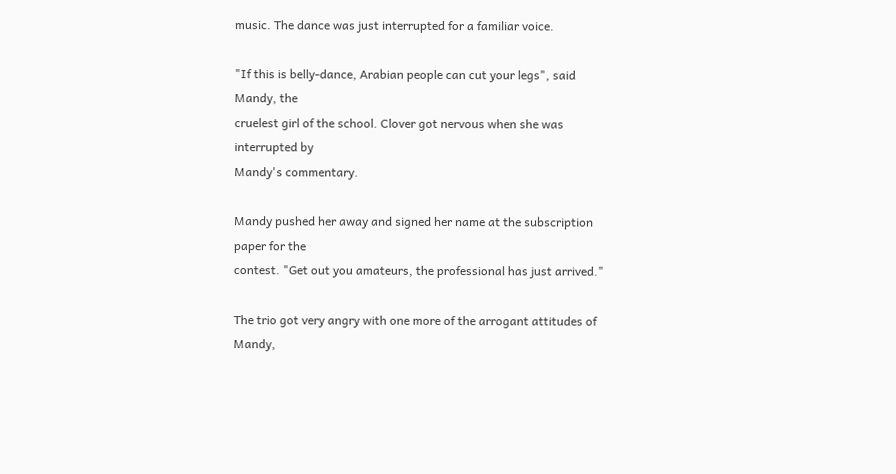music. The dance was just interrupted for a familiar voice.

"If this is belly-dance, Arabian people can cut your legs", said Mandy, the
cruelest girl of the school. Clover got nervous when she was interrupted by
Mandy's commentary.

Mandy pushed her away and signed her name at the subscription paper for the
contest. "Get out you amateurs, the professional has just arrived."

The trio got very angry with one more of the arrogant attitudes of Mandy,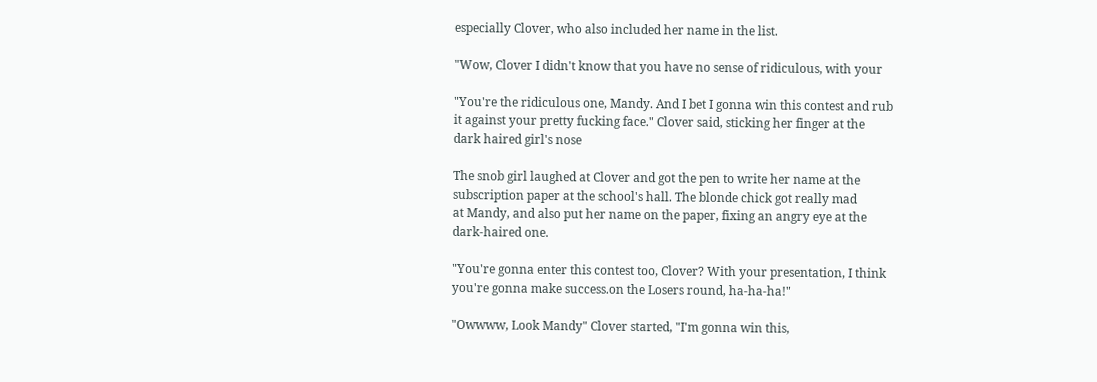especially Clover, who also included her name in the list.

"Wow, Clover I didn't know that you have no sense of ridiculous, with your

"You're the ridiculous one, Mandy. And I bet I gonna win this contest and rub
it against your pretty fucking face." Clover said, sticking her finger at the
dark haired girl's nose

The snob girl laughed at Clover and got the pen to write her name at the
subscription paper at the school's hall. The blonde chick got really mad
at Mandy, and also put her name on the paper, fixing an angry eye at the
dark-haired one.

"You're gonna enter this contest too, Clover? With your presentation, I think
you're gonna make success.on the Losers round, ha-ha-ha!"

"Owwww, Look Mandy" Clover started, "I'm gonna win this,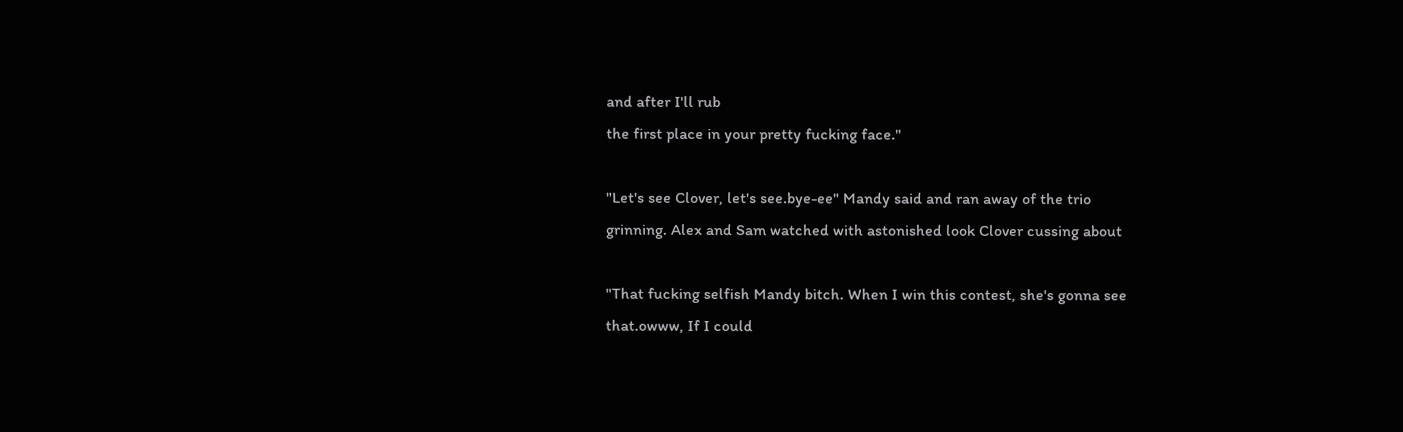and after I'll rub
the first place in your pretty fucking face."

"Let's see Clover, let's see.bye-ee" Mandy said and ran away of the trio
grinning. Alex and Sam watched with astonished look Clover cussing about

"That fucking selfish Mandy bitch. When I win this contest, she's gonna see
that.owww, If I could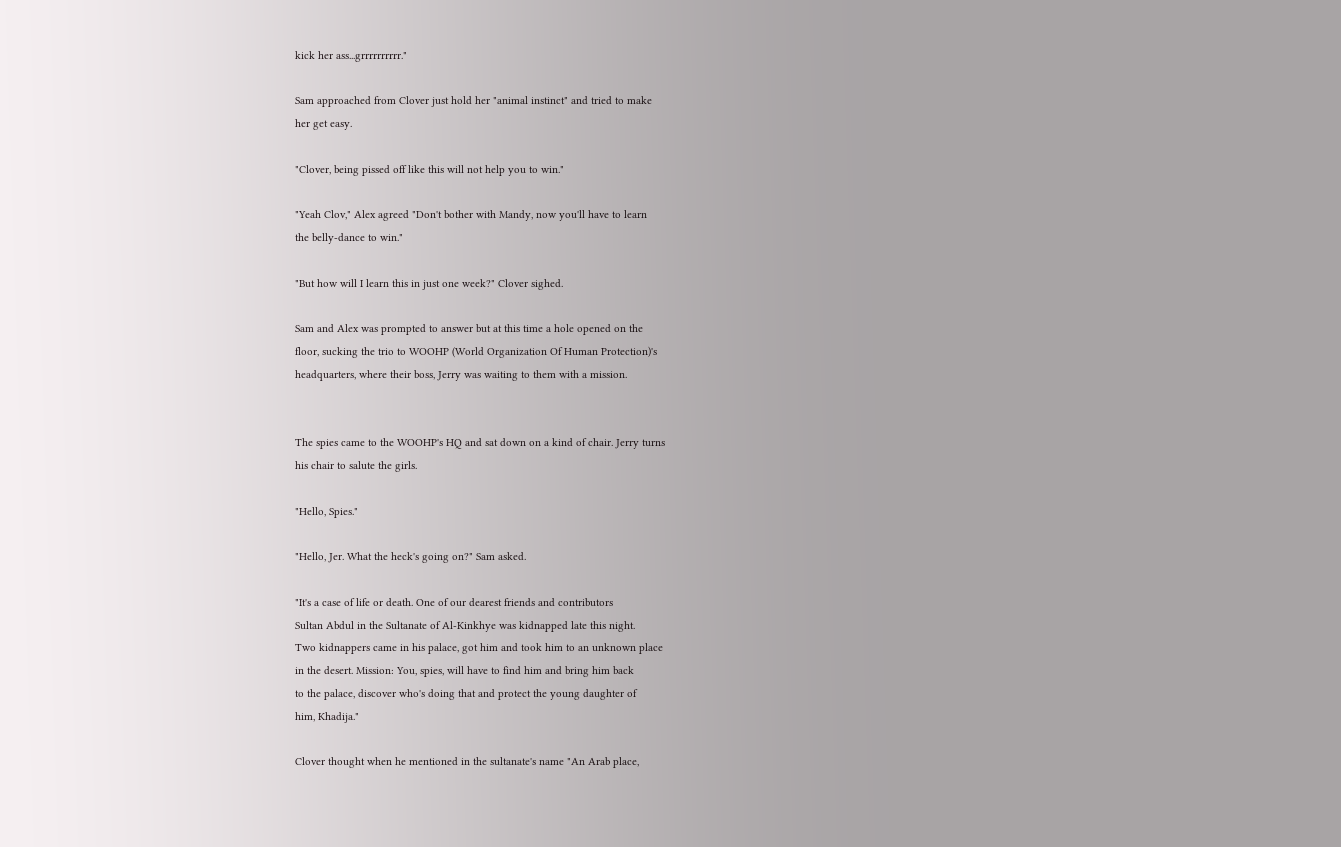kick her ass...grrrrrrrrrr."

Sam approached from Clover just hold her "animal instinct" and tried to make
her get easy.

"Clover, being pissed off like this will not help you to win."

"Yeah Clov," Alex agreed "Don't bother with Mandy, now you'll have to learn
the belly-dance to win."

"But how will I learn this in just one week?" Clover sighed.

Sam and Alex was prompted to answer but at this time a hole opened on the
floor, sucking the trio to WOOHP (World Organization Of Human Protection)'s
headquarters, where their boss, Jerry was waiting to them with a mission.


The spies came to the WOOHP's HQ and sat down on a kind of chair. Jerry turns
his chair to salute the girls.

"Hello, Spies."

"Hello, Jer. What the heck's going on?" Sam asked.

"It's a case of life or death. One of our dearest friends and contributors
Sultan Abdul in the Sultanate of Al-Kinkhye was kidnapped late this night.
Two kidnappers came in his palace, got him and took him to an unknown place
in the desert. Mission: You, spies, will have to find him and bring him back
to the palace, discover who's doing that and protect the young daughter of
him, Khadija."

Clover thought when he mentioned in the sultanate's name "An Arab place,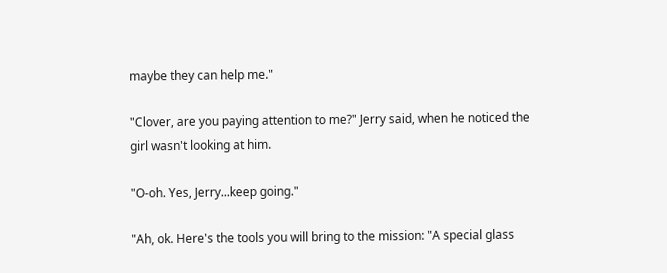maybe they can help me."

"Clover, are you paying attention to me?" Jerry said, when he noticed the
girl wasn't looking at him.

"O-oh. Yes, Jerry...keep going."

"Ah, ok. Here's the tools you will bring to the mission: "A special glass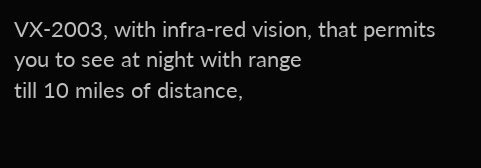VX-2003, with infra-red vision, that permits you to see at night with range
till 10 miles of distance,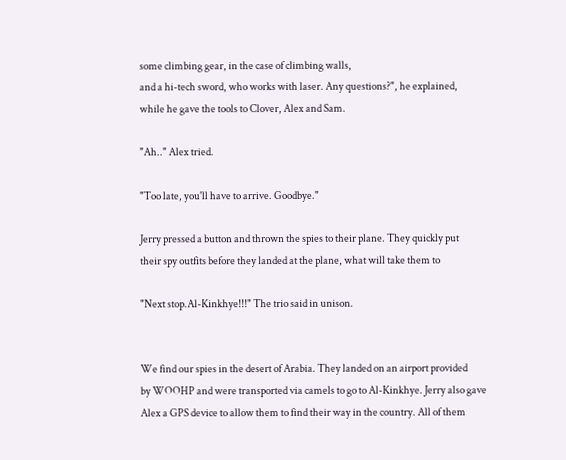some climbing gear, in the case of climbing walls,
and a hi-tech sword, who works with laser. Any questions?", he explained,
while he gave the tools to Clover, Alex and Sam.

"Ah.." Alex tried.

"Too late, you'll have to arrive. Goodbye."

Jerry pressed a button and thrown the spies to their plane. They quickly put
their spy outfits before they landed at the plane, what will take them to

"Next stop.Al-Kinkhye!!!" The trio said in unison.


We find our spies in the desert of Arabia. They landed on an airport provided
by WOOHP and were transported via camels to go to Al-Kinkhye. Jerry also gave
Alex a GPS device to allow them to find their way in the country. All of them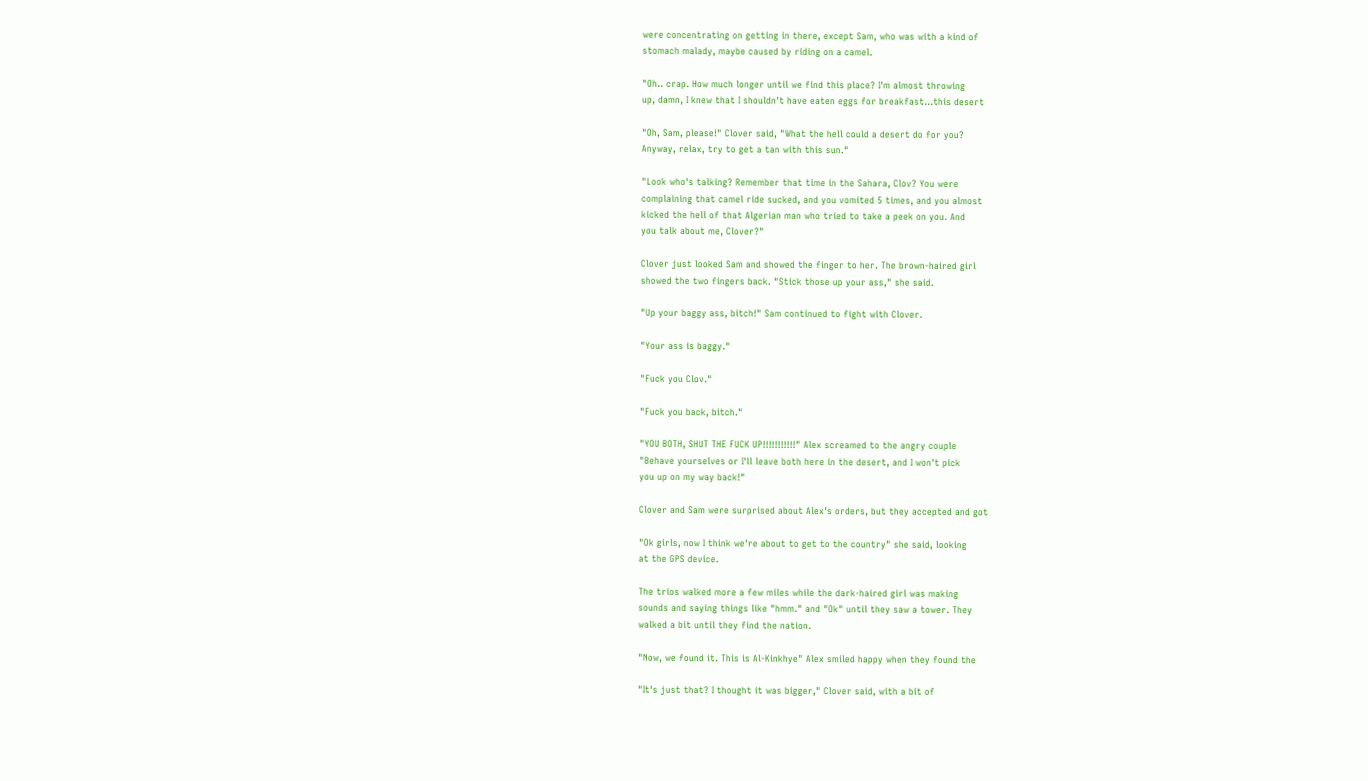were concentrating on getting in there, except Sam, who was with a kind of
stomach malady, maybe caused by riding on a camel.

"Oh.. crap. How much longer until we find this place? I'm almost throwing
up, damn, I knew that I shouldn't have eaten eggs for breakfast...this desert

"Oh, Sam, please!" Clover said, "What the hell could a desert do for you?
Anyway, relax, try to get a tan with this sun."

"Look who's talking? Remember that time in the Sahara, Clov? You were
complaining that camel ride sucked, and you vomited 5 times, and you almost
kicked the hell of that Algerian man who tried to take a peek on you. And
you talk about me, Clover?"

Clover just looked Sam and showed the finger to her. The brown-haired girl
showed the two fingers back. "Stick those up your ass," she said.

"Up your baggy ass, bitch!" Sam continued to fight with Clover.

"Your ass is baggy."

"Fuck you Clov."

"Fuck you back, bitch."

"YOU BOTH, SHUT THE FUCK UP!!!!!!!!!!!" Alex screamed to the angry couple
"Behave yourselves or I'll leave both here in the desert, and I won't pick
you up on my way back!"

Clover and Sam were surprised about Alex's orders, but they accepted and got

"Ok girls, now I think we're about to get to the country" she said, looking
at the GPS device.

The trios walked more a few miles while the dark-haired girl was making
sounds and saying things like "hmm." and "Ok" until they saw a tower. They
walked a bit until they find the nation.

"Now, we found it. This is Al-Kinkhye" Alex smiled happy when they found the

"It's just that? I thought it was bigger," Clover said, with a bit of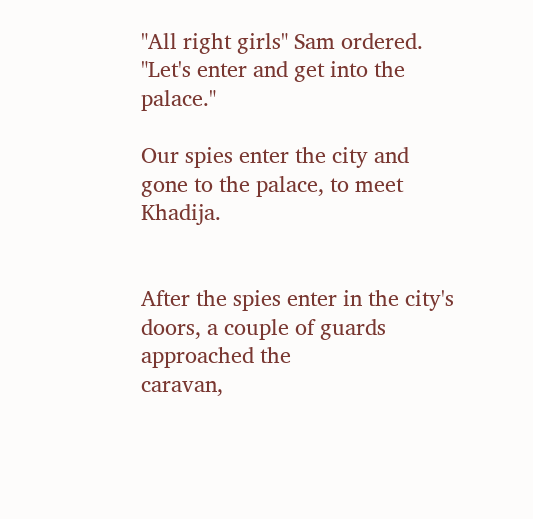"All right girls" Sam ordered. "Let's enter and get into the palace."

Our spies enter the city and gone to the palace, to meet Khadija.


After the spies enter in the city's doors, a couple of guards approached the
caravan,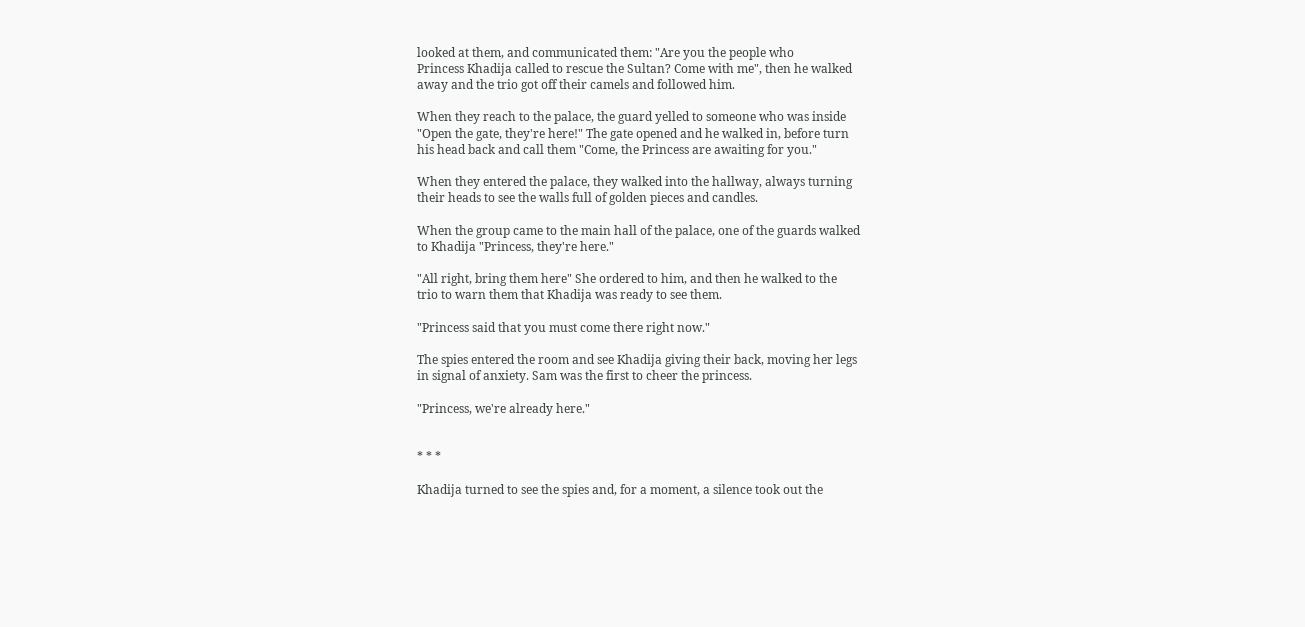looked at them, and communicated them: "Are you the people who
Princess Khadija called to rescue the Sultan? Come with me", then he walked
away and the trio got off their camels and followed him.

When they reach to the palace, the guard yelled to someone who was inside
"Open the gate, they're here!" The gate opened and he walked in, before turn
his head back and call them "Come, the Princess are awaiting for you."

When they entered the palace, they walked into the hallway, always turning
their heads to see the walls full of golden pieces and candles.

When the group came to the main hall of the palace, one of the guards walked
to Khadija "Princess, they're here."

"All right, bring them here" She ordered to him, and then he walked to the
trio to warn them that Khadija was ready to see them.

"Princess said that you must come there right now."

The spies entered the room and see Khadija giving their back, moving her legs
in signal of anxiety. Sam was the first to cheer the princess.

"Princess, we're already here."


* * *

Khadija turned to see the spies and, for a moment, a silence took out the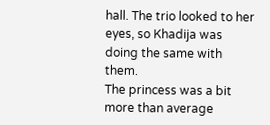hall. The trio looked to her eyes, so Khadija was doing the same with them.
The princess was a bit more than average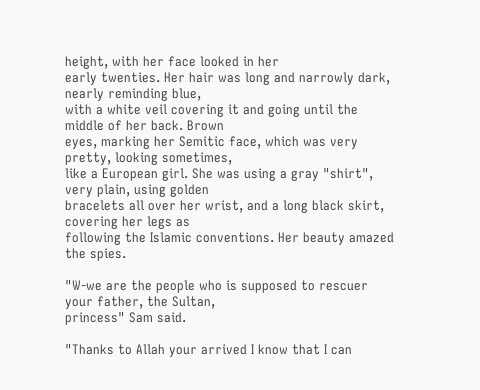height, with her face looked in her
early twenties. Her hair was long and narrowly dark, nearly reminding blue,
with a white veil covering it and going until the middle of her back. Brown
eyes, marking her Semitic face, which was very pretty, looking sometimes,
like a European girl. She was using a gray "shirt", very plain, using golden
bracelets all over her wrist, and a long black skirt, covering her legs as
following the Islamic conventions. Her beauty amazed the spies.

"W-we are the people who is supposed to rescuer your father, the Sultan,
princess" Sam said.

"Thanks to Allah your arrived I know that I can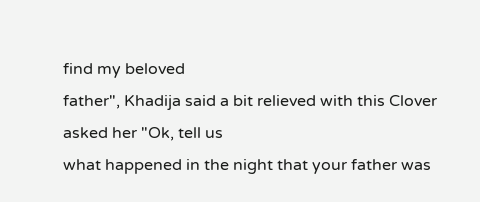find my beloved
father", Khadija said a bit relieved with this Clover asked her "Ok, tell us
what happened in the night that your father was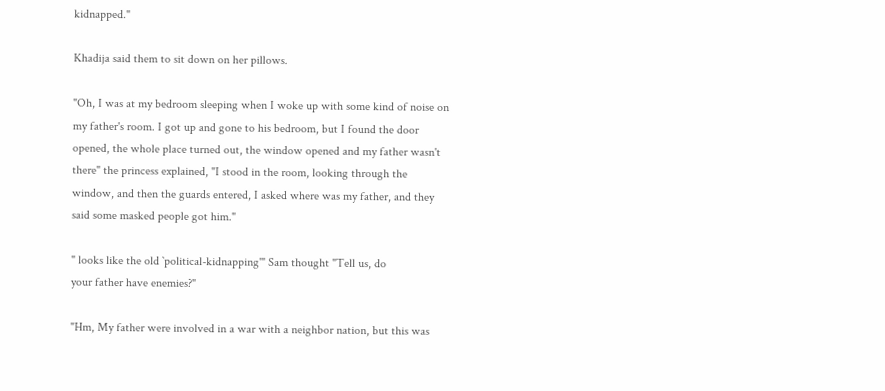kidnapped."

Khadija said them to sit down on her pillows.

"Oh, I was at my bedroom sleeping when I woke up with some kind of noise on
my father's room. I got up and gone to his bedroom, but I found the door
opened, the whole place turned out, the window opened and my father wasn't
there" the princess explained, "I stood in the room, looking through the
window, and then the guards entered, I asked where was my father, and they
said some masked people got him."

" looks like the old `political-kidnapping'" Sam thought "Tell us, do
your father have enemies?"

"Hm, My father were involved in a war with a neighbor nation, but this was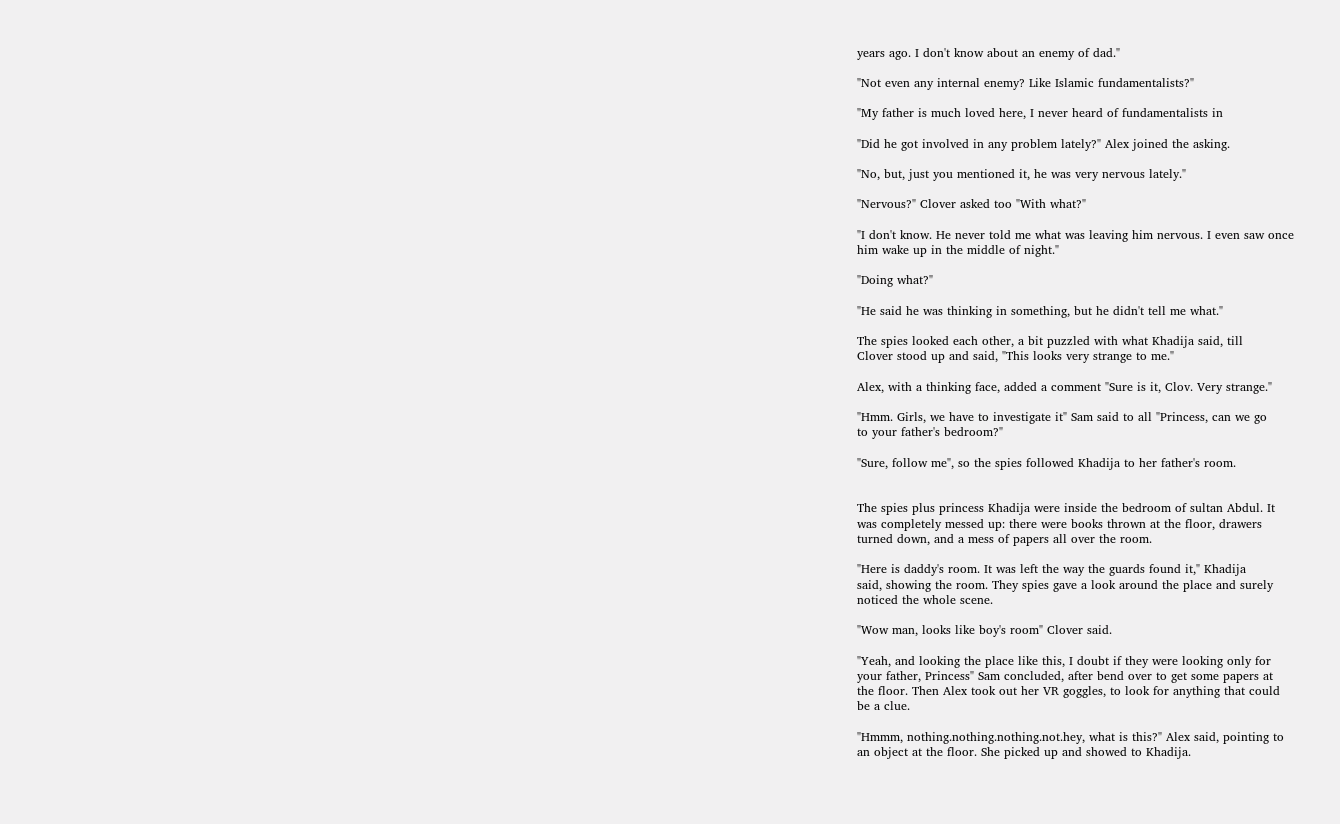years ago. I don't know about an enemy of dad."

"Not even any internal enemy? Like Islamic fundamentalists?"

"My father is much loved here, I never heard of fundamentalists in

"Did he got involved in any problem lately?" Alex joined the asking.

"No, but, just you mentioned it, he was very nervous lately."

"Nervous?" Clover asked too "With what?"

"I don't know. He never told me what was leaving him nervous. I even saw once
him wake up in the middle of night."

"Doing what?"

"He said he was thinking in something, but he didn't tell me what."

The spies looked each other, a bit puzzled with what Khadija said, till
Clover stood up and said, "This looks very strange to me."

Alex, with a thinking face, added a comment "Sure is it, Clov. Very strange."

"Hmm. Girls, we have to investigate it" Sam said to all "Princess, can we go
to your father's bedroom?"

"Sure, follow me", so the spies followed Khadija to her father's room.


The spies plus princess Khadija were inside the bedroom of sultan Abdul. It
was completely messed up: there were books thrown at the floor, drawers
turned down, and a mess of papers all over the room.

"Here is daddy's room. It was left the way the guards found it," Khadija
said, showing the room. They spies gave a look around the place and surely
noticed the whole scene.

"Wow man, looks like boy's room" Clover said.

"Yeah, and looking the place like this, I doubt if they were looking only for
your father, Princess" Sam concluded, after bend over to get some papers at
the floor. Then Alex took out her VR goggles, to look for anything that could
be a clue.

"Hmmm, nothing.nothing.nothing.not.hey, what is this?" Alex said, pointing to
an object at the floor. She picked up and showed to Khadija.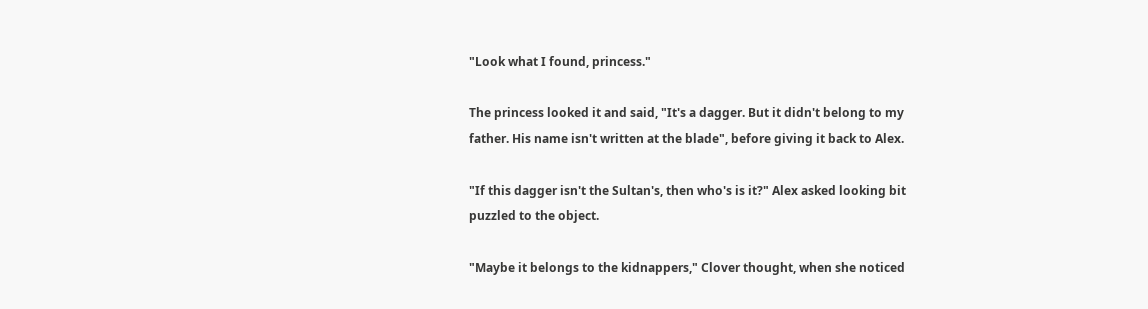"Look what I found, princess."

The princess looked it and said, "It's a dagger. But it didn't belong to my
father. His name isn't written at the blade", before giving it back to Alex.

"If this dagger isn't the Sultan's, then who's is it?" Alex asked looking bit
puzzled to the object.

"Maybe it belongs to the kidnappers," Clover thought, when she noticed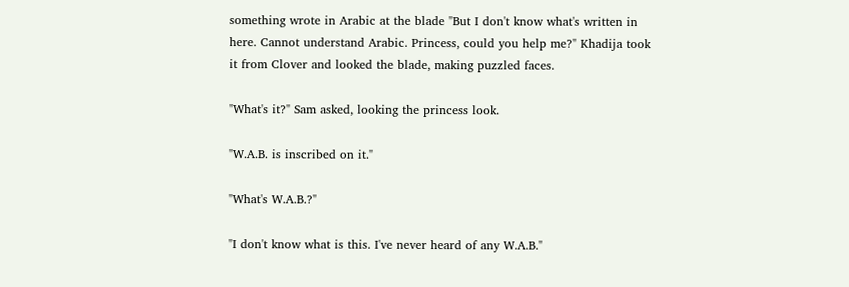something wrote in Arabic at the blade "But I don't know what's written in
here. Cannot understand Arabic. Princess, could you help me?" Khadija took
it from Clover and looked the blade, making puzzled faces.

"What's it?" Sam asked, looking the princess look.

"W.A.B. is inscribed on it."

"What's W.A.B.?"

"I don't know what is this. I've never heard of any W.A.B."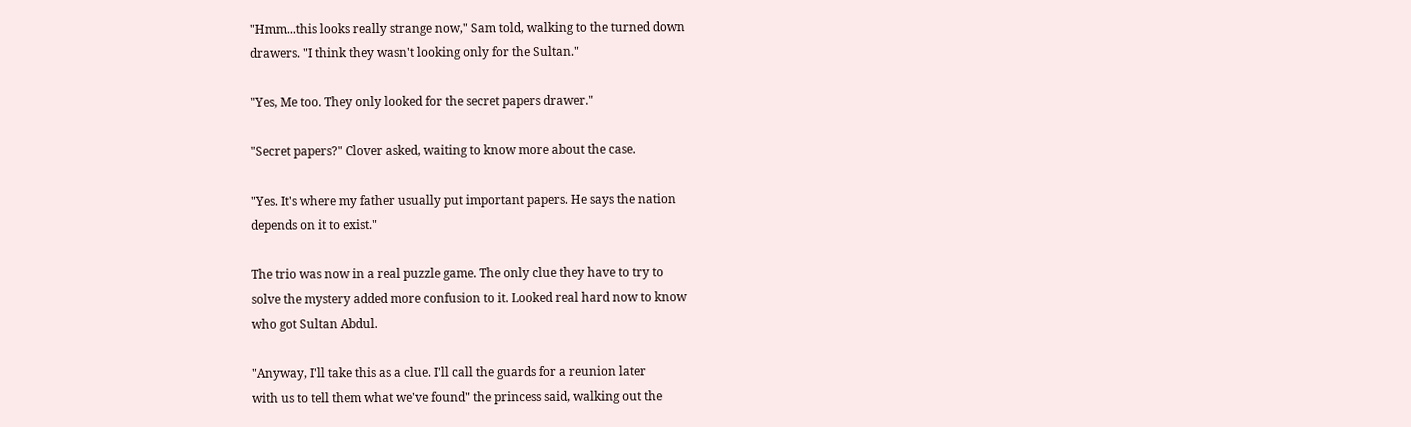"Hmm...this looks really strange now," Sam told, walking to the turned down
drawers. "I think they wasn't looking only for the Sultan."

"Yes, Me too. They only looked for the secret papers drawer."

"Secret papers?" Clover asked, waiting to know more about the case.

"Yes. It's where my father usually put important papers. He says the nation
depends on it to exist."

The trio was now in a real puzzle game. The only clue they have to try to
solve the mystery added more confusion to it. Looked real hard now to know
who got Sultan Abdul.

"Anyway, I'll take this as a clue. I'll call the guards for a reunion later
with us to tell them what we've found" the princess said, walking out the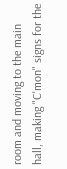room and moving to the main hall, making "C'mon" signs for the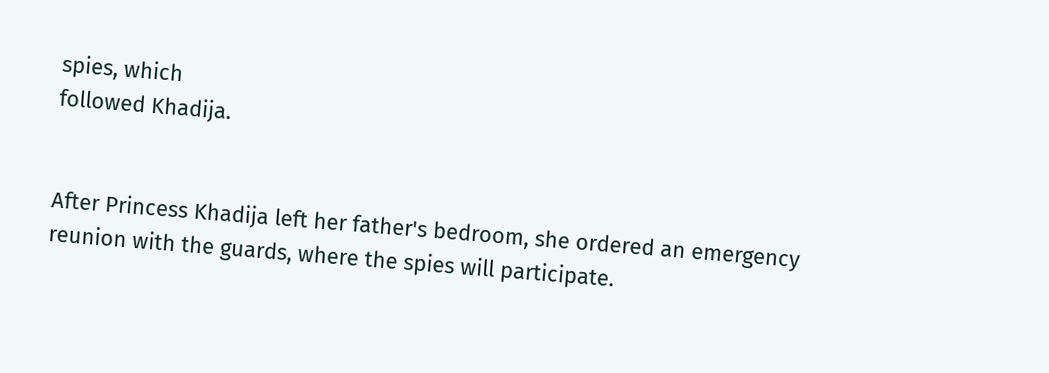spies, which
followed Khadija.


After Princess Khadija left her father's bedroom, she ordered an emergency
reunion with the guards, where the spies will participate.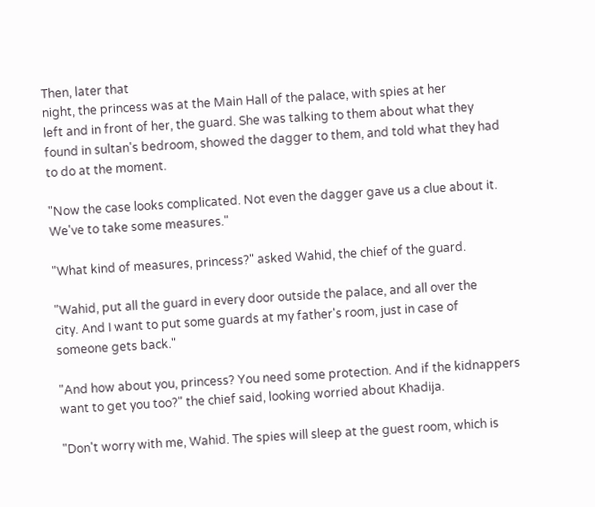Then, later that
night, the princess was at the Main Hall of the palace, with spies at her
left and in front of her, the guard. She was talking to them about what they
found in sultan's bedroom, showed the dagger to them, and told what they had
to do at the moment.

"Now the case looks complicated. Not even the dagger gave us a clue about it.
We've to take some measures."

"What kind of measures, princess?" asked Wahid, the chief of the guard.

"Wahid, put all the guard in every door outside the palace, and all over the
city. And I want to put some guards at my father's room, just in case of
someone gets back."

"And how about you, princess? You need some protection. And if the kidnappers
want to get you too?" the chief said, looking worried about Khadija.

"Don't worry with me, Wahid. The spies will sleep at the guest room, which is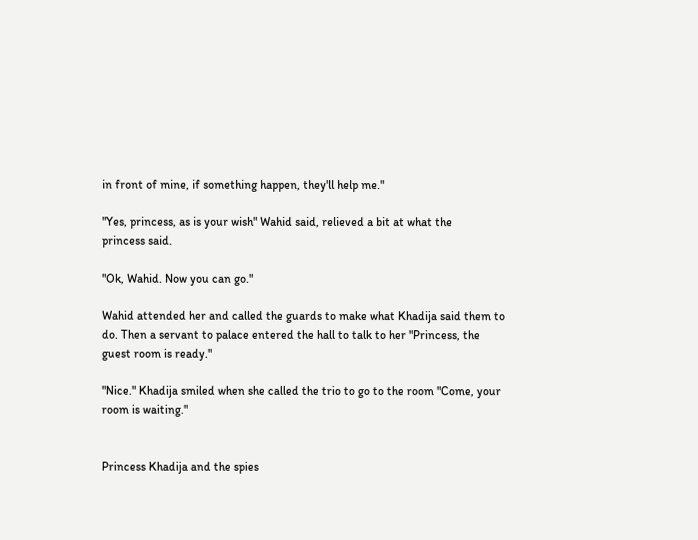in front of mine, if something happen, they'll help me."

"Yes, princess, as is your wish" Wahid said, relieved a bit at what the
princess said.

"Ok, Wahid. Now you can go."

Wahid attended her and called the guards to make what Khadija said them to
do. Then a servant to palace entered the hall to talk to her "Princess, the
guest room is ready."

"Nice." Khadija smiled when she called the trio to go to the room "Come, your
room is waiting."


Princess Khadija and the spies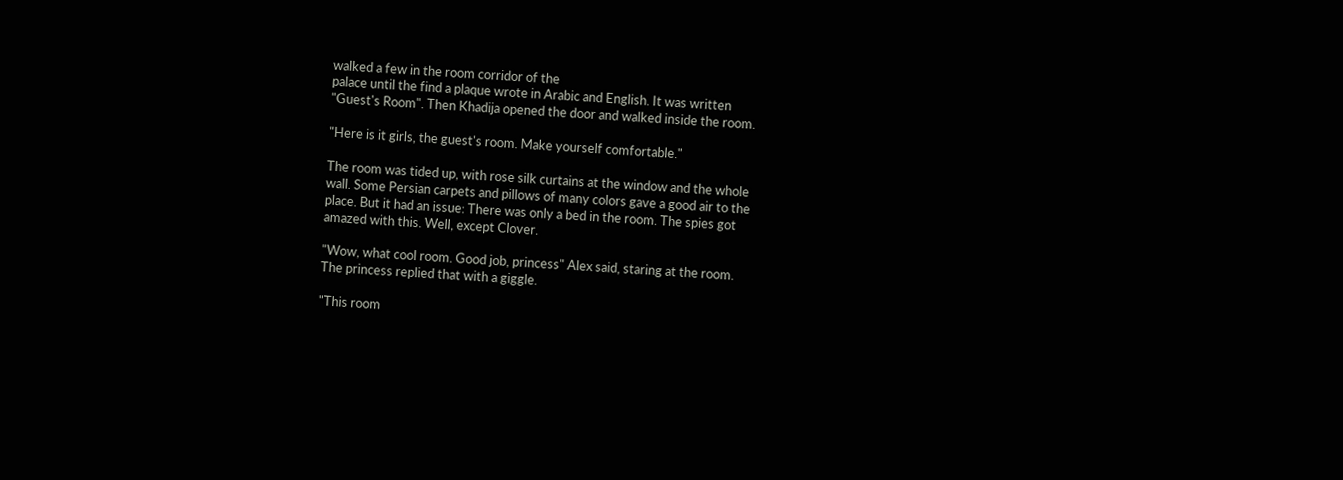walked a few in the room corridor of the
palace until the find a plaque wrote in Arabic and English. It was written
"Guest's Room". Then Khadija opened the door and walked inside the room.

"Here is it girls, the guest's room. Make yourself comfortable."

The room was tided up, with rose silk curtains at the window and the whole
wall. Some Persian carpets and pillows of many colors gave a good air to the
place. But it had an issue: There was only a bed in the room. The spies got
amazed with this. Well, except Clover.

"Wow, what cool room. Good job, princess" Alex said, staring at the room.
The princess replied that with a giggle.

"This room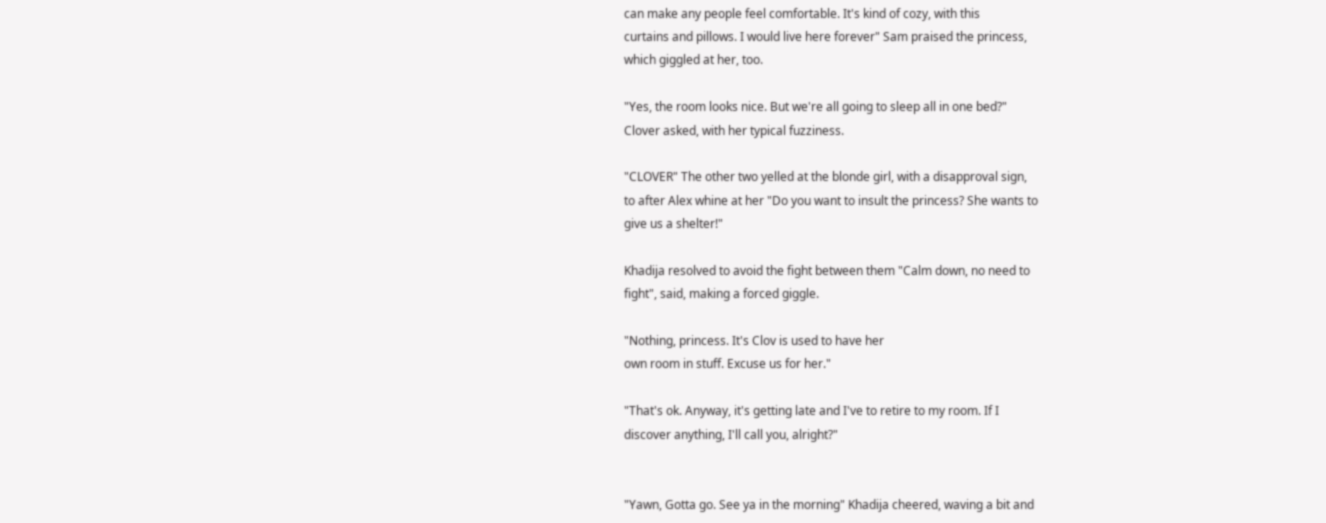can make any people feel comfortable. It's kind of cozy, with this
curtains and pillows. I would live here forever" Sam praised the princess,
which giggled at her, too.

"Yes, the room looks nice. But we're all going to sleep all in one bed?"
Clover asked, with her typical fuzziness.

"CLOVER" The other two yelled at the blonde girl, with a disapproval sign,
to after Alex whine at her "Do you want to insult the princess? She wants to
give us a shelter!"

Khadija resolved to avoid the fight between them "Calm down, no need to
fight", said, making a forced giggle.

"Nothing, princess. It's Clov is used to have her
own room in stuff. Excuse us for her."

"That's ok. Anyway, it's getting late and I've to retire to my room. If I
discover anything, I'll call you, alright?"


"Yawn, Gotta go. See ya in the morning" Khadija cheered, waving a bit and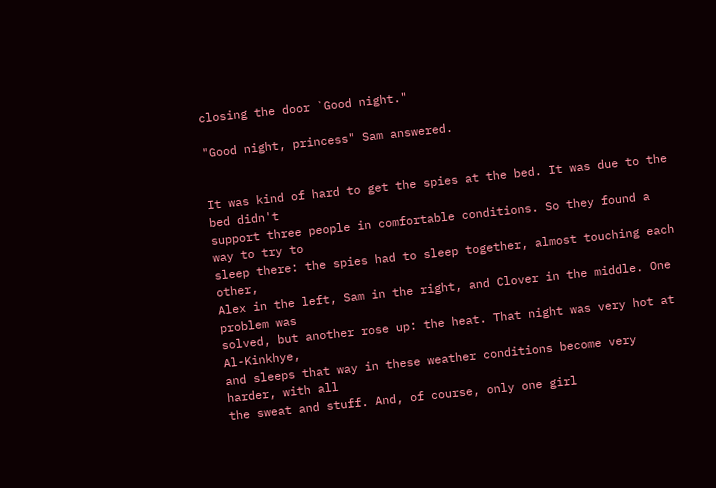closing the door `Good night."

"Good night, princess" Sam answered.


It was kind of hard to get the spies at the bed. It was due to the bed didn't
support three people in comfortable conditions. So they found a way to try to
sleep there: the spies had to sleep together, almost touching each other,
Alex in the left, Sam in the right, and Clover in the middle. One problem was
solved, but another rose up: the heat. That night was very hot at Al-Kinkhye,
and sleeps that way in these weather conditions become very harder, with all
the sweat and stuff. And, of course, only one girl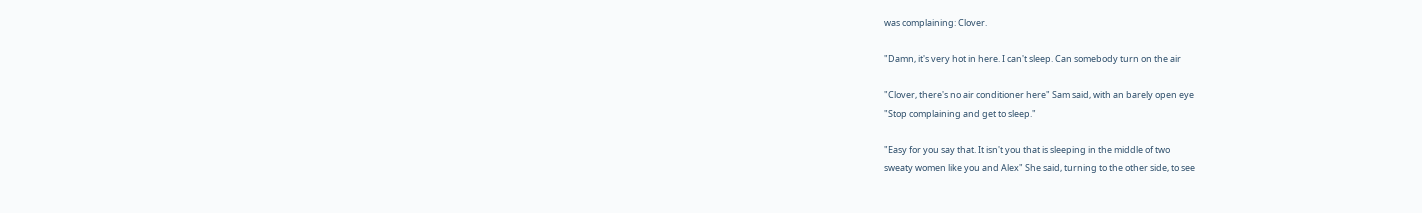was complaining: Clover.

"Damn, it's very hot in here. I can't sleep. Can somebody turn on the air

"Clover, there's no air conditioner here" Sam said, with an barely open eye
"Stop complaining and get to sleep."

"Easy for you say that. It isn't you that is sleeping in the middle of two
sweaty women like you and Alex" She said, turning to the other side, to see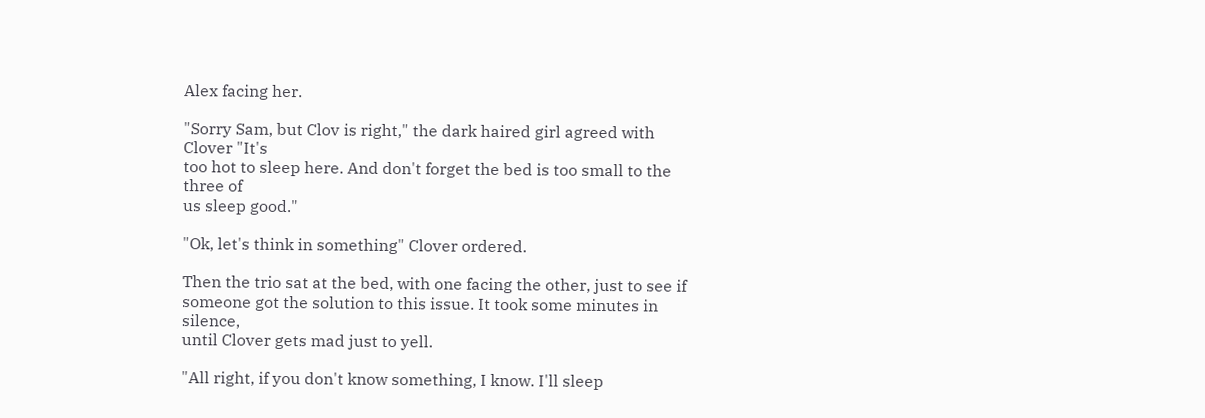Alex facing her.

"Sorry Sam, but Clov is right," the dark haired girl agreed with Clover "It's
too hot to sleep here. And don't forget the bed is too small to the three of
us sleep good."

"Ok, let's think in something" Clover ordered.

Then the trio sat at the bed, with one facing the other, just to see if
someone got the solution to this issue. It took some minutes in silence,
until Clover gets mad just to yell.

"All right, if you don't know something, I know. I'll sleep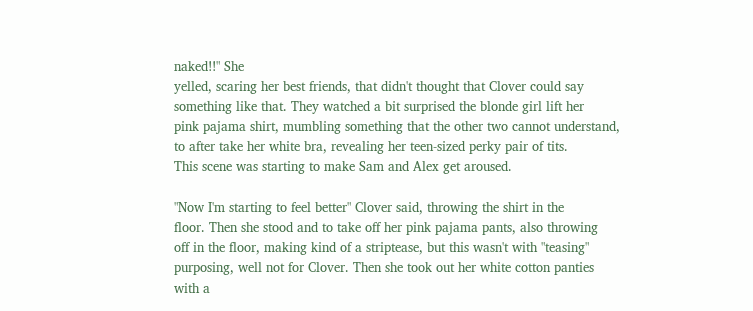naked!!" She
yelled, scaring her best friends, that didn't thought that Clover could say
something like that. They watched a bit surprised the blonde girl lift her
pink pajama shirt, mumbling something that the other two cannot understand,
to after take her white bra, revealing her teen-sized perky pair of tits.
This scene was starting to make Sam and Alex get aroused.

"Now I'm starting to feel better" Clover said, throwing the shirt in the
floor. Then she stood and to take off her pink pajama pants, also throwing
off in the floor, making kind of a striptease, but this wasn't with "teasing"
purposing, well not for Clover. Then she took out her white cotton panties
with a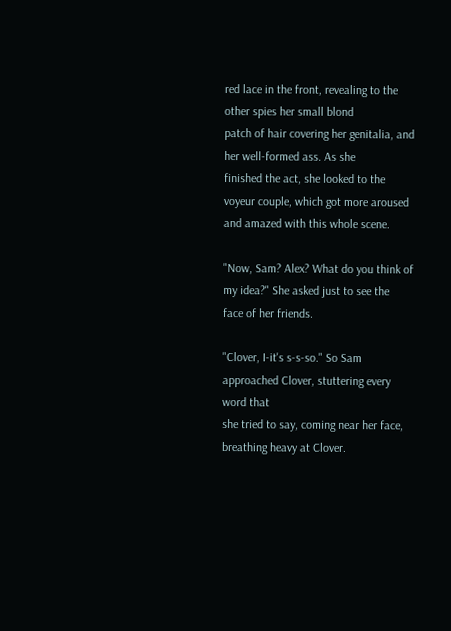red lace in the front, revealing to the other spies her small blond
patch of hair covering her genitalia, and her well-formed ass. As she
finished the act, she looked to the voyeur couple, which got more aroused
and amazed with this whole scene.

"Now, Sam? Alex? What do you think of my idea?" She asked just to see the
face of her friends.

"Clover, I-it's s-s-so." So Sam approached Clover, stuttering every word that
she tried to say, coming near her face, breathing heavy at Clover.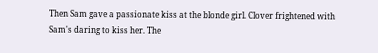Then Sam gave a passionate kiss at the blonde girl. Clover frightened with
Sam's daring to kiss her. The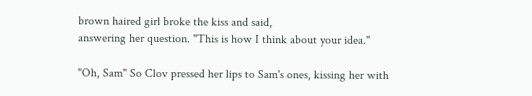brown haired girl broke the kiss and said,
answering her question. "This is how I think about your idea."

"Oh, Sam" So Clov pressed her lips to Sam's ones, kissing her with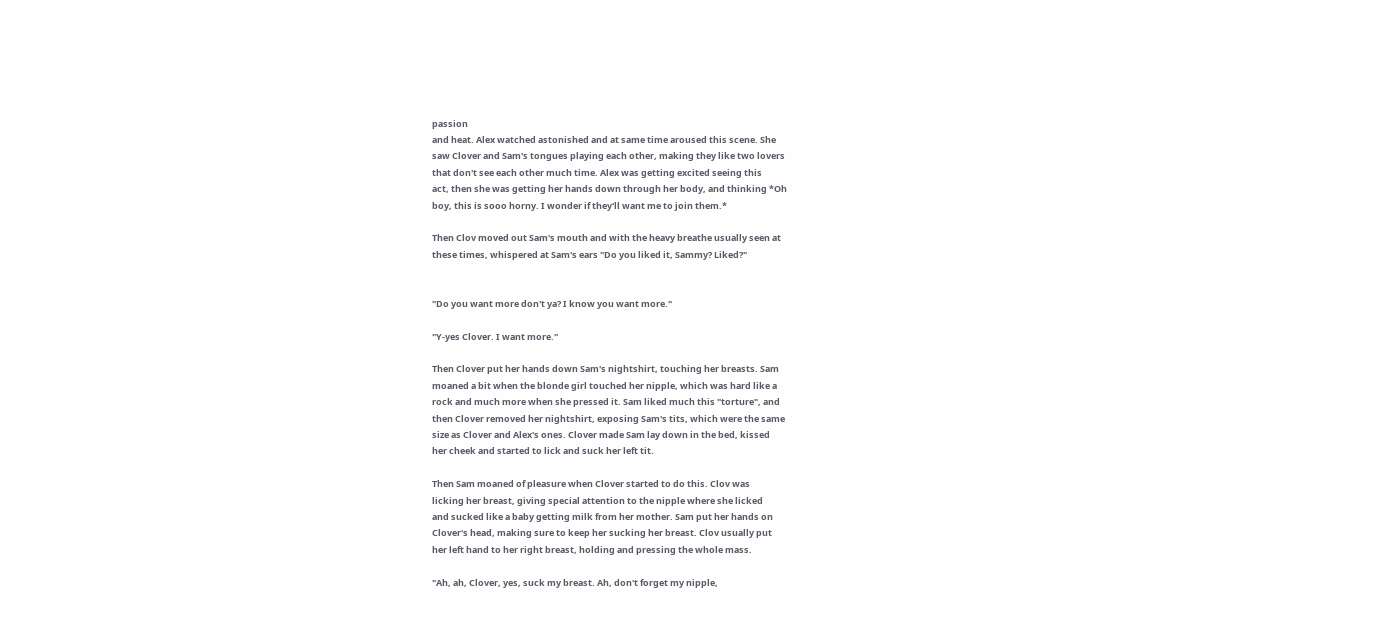passion
and heat. Alex watched astonished and at same time aroused this scene. She
saw Clover and Sam's tongues playing each other, making they like two lovers
that don't see each other much time. Alex was getting excited seeing this
act, then she was getting her hands down through her body, and thinking *Oh
boy, this is sooo horny. I wonder if they'll want me to join them.*

Then Clov moved out Sam's mouth and with the heavy breathe usually seen at
these times, whispered at Sam's ears "Do you liked it, Sammy? Liked?"


"Do you want more don't ya? I know you want more."

"Y-yes Clover. I want more."

Then Clover put her hands down Sam's nightshirt, touching her breasts. Sam
moaned a bit when the blonde girl touched her nipple, which was hard like a
rock and much more when she pressed it. Sam liked much this "torture", and
then Clover removed her nightshirt, exposing Sam's tits, which were the same
size as Clover and Alex's ones. Clover made Sam lay down in the bed, kissed
her cheek and started to lick and suck her left tit.

Then Sam moaned of pleasure when Clover started to do this. Clov was
licking her breast, giving special attention to the nipple where she licked
and sucked like a baby getting milk from her mother. Sam put her hands on
Clover's head, making sure to keep her sucking her breast. Clov usually put
her left hand to her right breast, holding and pressing the whole mass.

"Ah, ah, Clover, yes, suck my breast. Ah, don't forget my nipple,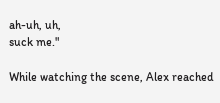ah-uh, uh,
suck me."

While watching the scene, Alex reached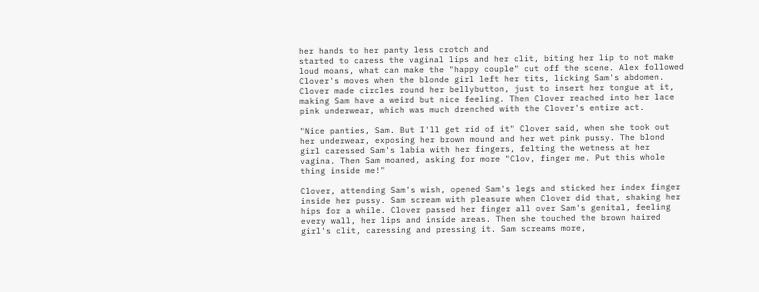her hands to her panty less crotch and
started to caress the vaginal lips and her clit, biting her lip to not make
loud moans, what can make the "happy couple" cut off the scene. Alex followed
Clover's moves when the blonde girl left her tits, licking Sam's abdomen.
Clover made circles round her bellybutton, just to insert her tongue at it,
making Sam have a weird but nice feeling. Then Clover reached into her lace
pink underwear, which was much drenched with the Clover's entire act.

"Nice panties, Sam. But I'll get rid of it" Clover said, when she took out
her underwear, exposing her brown mound and her wet pink pussy. The blond
girl caressed Sam's labia with her fingers, felting the wetness at her
vagina. Then Sam moaned, asking for more "Clov, finger me. Put this whole
thing inside me!"

Clover, attending Sam's wish, opened Sam's legs and sticked her index finger
inside her pussy. Sam scream with pleasure when Clover did that, shaking her
hips for a while. Clover passed her finger all over Sam's genital, feeling
every wall, her lips and inside areas. Then she touched the brown haired
girl's clit, caressing and pressing it. Sam screams more,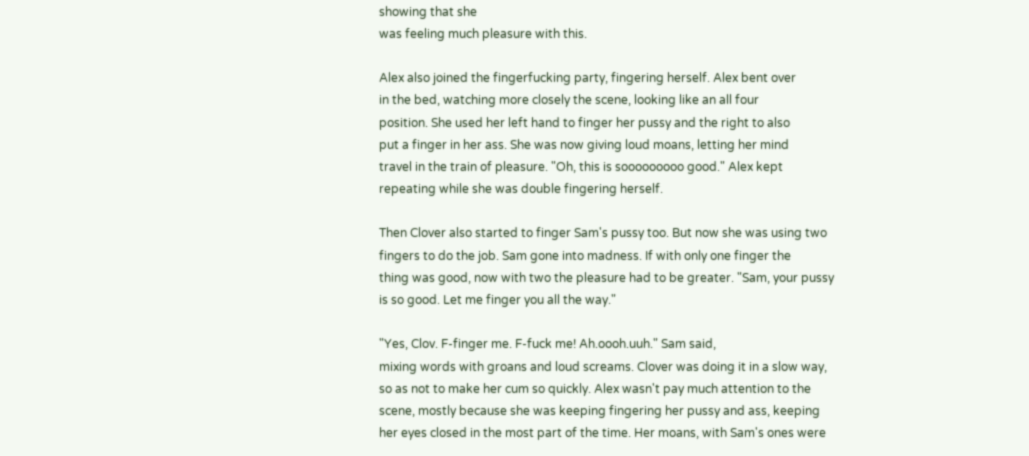showing that she
was feeling much pleasure with this.

Alex also joined the fingerfucking party, fingering herself. Alex bent over
in the bed, watching more closely the scene, looking like an all four
position. She used her left hand to finger her pussy and the right to also
put a finger in her ass. She was now giving loud moans, letting her mind
travel in the train of pleasure. "Oh, this is sooooooooo good." Alex kept
repeating while she was double fingering herself.

Then Clover also started to finger Sam's pussy too. But now she was using two
fingers to do the job. Sam gone into madness. If with only one finger the
thing was good, now with two the pleasure had to be greater. "Sam, your pussy
is so good. Let me finger you all the way."

"Yes, Clov. F-finger me. F-fuck me! Ah.oooh.uuh." Sam said,
mixing words with groans and loud screams. Clover was doing it in a slow way,
so as not to make her cum so quickly. Alex wasn't pay much attention to the
scene, mostly because she was keeping fingering her pussy and ass, keeping
her eyes closed in the most part of the time. Her moans, with Sam's ones were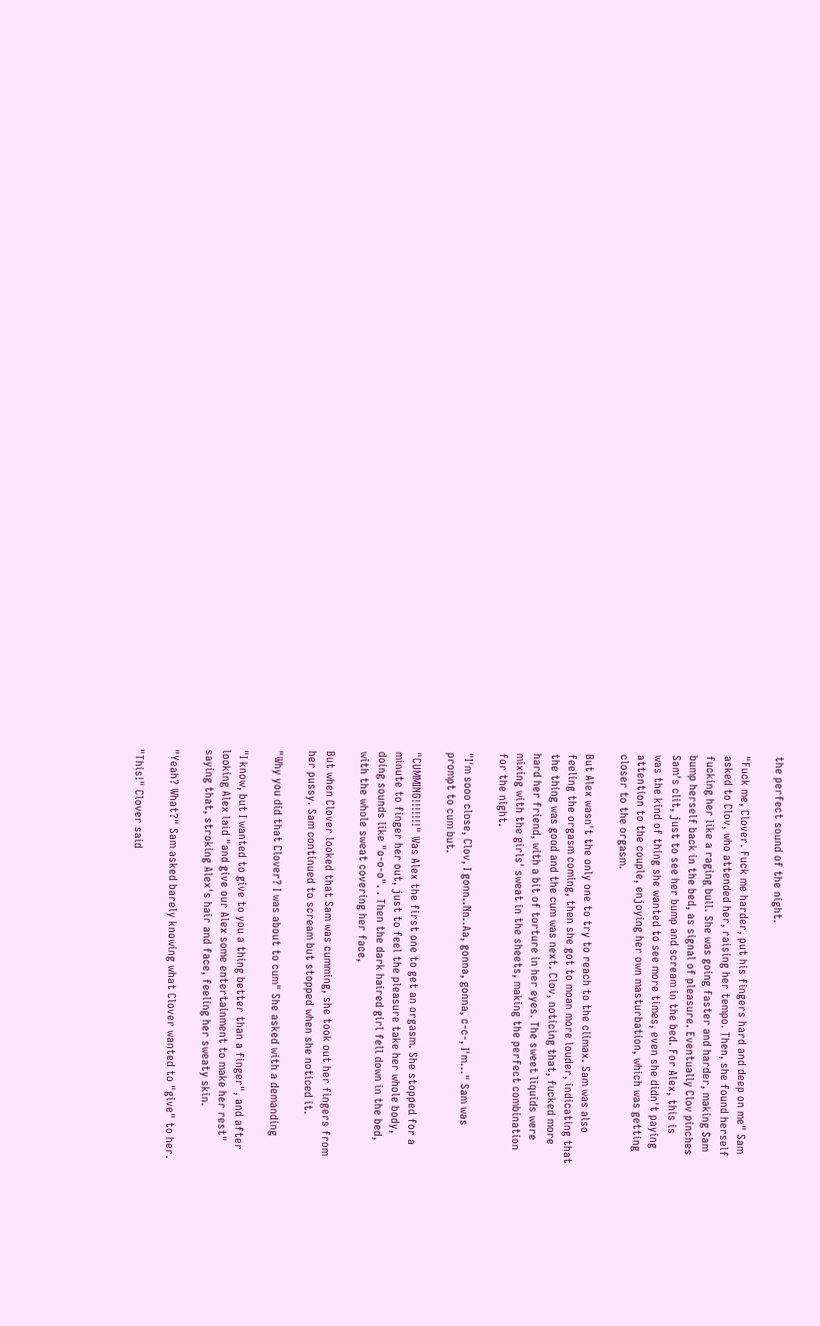the perfect sound of the night.

"Fuck me, Clover. Fuck me harder, put his fingers hard and deep on me" Sam
asked to Clov, who attended her, raising her tempo. Then, she found herself
fucking her like a raging bull. She was going faster and harder, making Sam
bump herself back in the bed, as signal of pleasure. Eventually Clov pinches
Sam's clit, just to see her bump and scream in the bed. For Alex, this is
was the kind of thing she wanted to see more times, even she didn't paying
attention to the couple, enjoying her own masturbation, which was getting
closer to the orgasm.

But Alex wasn't the only one to try to reach to the climax. Sam was also
feeling the orgasm coming, then she got to moan more louder, indicating that
the thing was good and the cum was next. Clov, noticing that, fucked more
hard her friend, with a bit of torture in her eyes. The sweet liquids were
mixing with the girls' sweat in the sheets, making the perfect combination
for the night.

"I'm sooo close, Clov, I gonn..Nn..Aa, gonna, gonna, c-c-, I'm..." Sam was
prompt to cum but.

"CUMMING!!!!!!!" Was Alex the first one to get an orgasm. She stopped for a
minute to finger her out, just to feel the pleasure take her whole body,
doing sounds like "o-o-o". . Then the dark haired girl fell down in the bed,
with the whole sweat covering her face,

But when Clover looked that Sam was cumming, she took out her fingers from
her pussy. Sam continued to scream but stopped when she noticed it.

"Why you did that Clover? I was about to cum" She asked with a demanding

"I know, but I wanted to give to you a thing better than a finger", and after
looking Alex laid "and give our Alex some entertainment to make her rest"
saying that, stroking Alex's hair and face, feeling her sweaty skin.

"Yeah? What?" Sam asked barely knowing what Clover wanted to "give" to her.

"This!" Clover said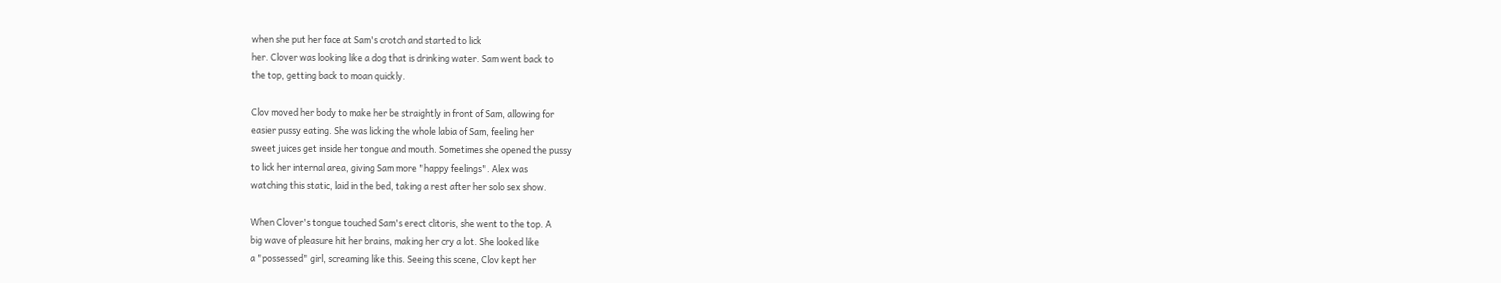when she put her face at Sam's crotch and started to lick
her. Clover was looking like a dog that is drinking water. Sam went back to
the top, getting back to moan quickly.

Clov moved her body to make her be straightly in front of Sam, allowing for
easier pussy eating. She was licking the whole labia of Sam, feeling her
sweet juices get inside her tongue and mouth. Sometimes she opened the pussy
to lick her internal area, giving Sam more "happy feelings". Alex was
watching this static, laid in the bed, taking a rest after her solo sex show.

When Clover's tongue touched Sam's erect clitoris, she went to the top. A
big wave of pleasure hit her brains, making her cry a lot. She looked like
a "possessed" girl, screaming like this. Seeing this scene, Clov kept her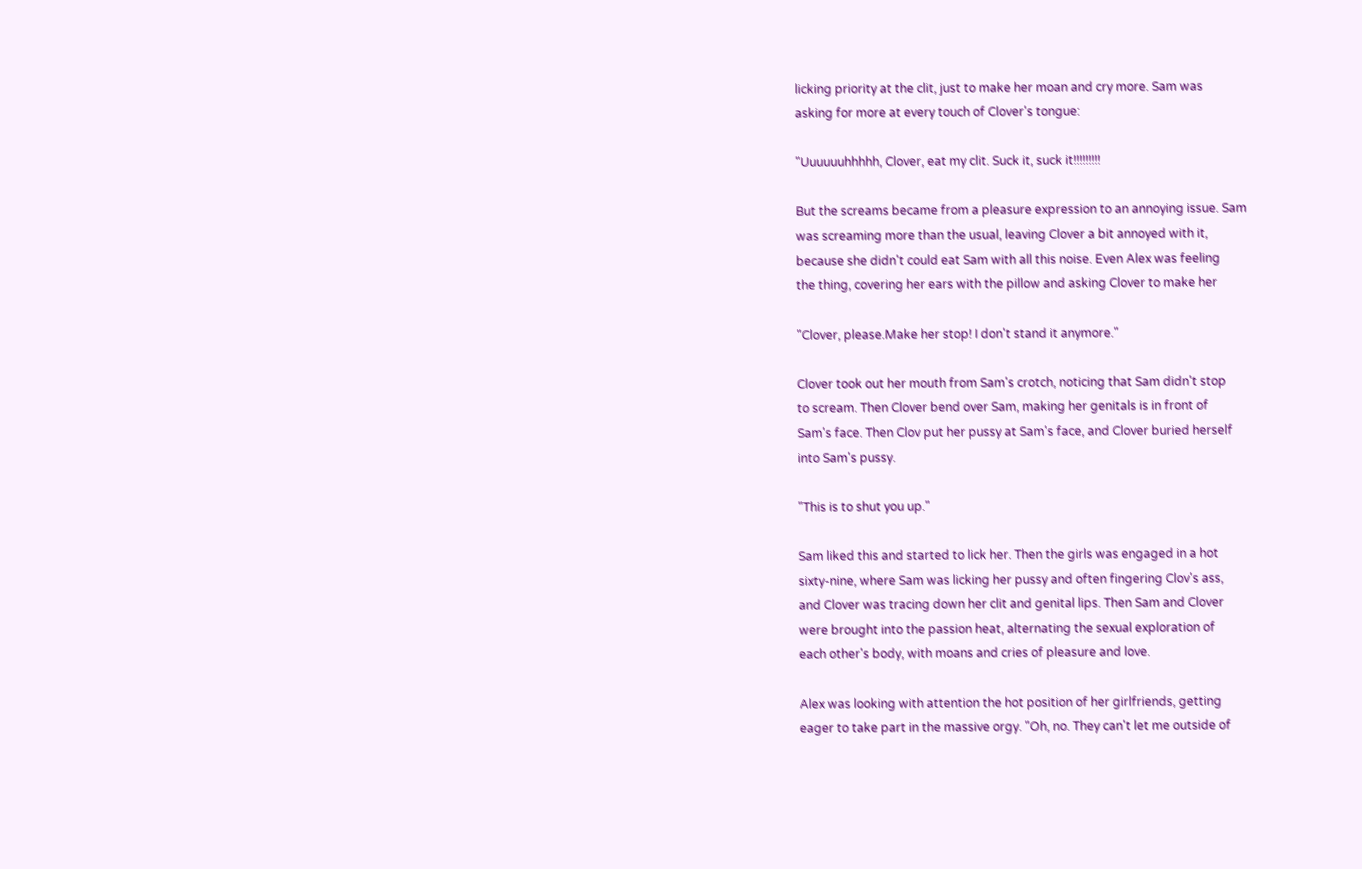licking priority at the clit, just to make her moan and cry more. Sam was
asking for more at every touch of Clover's tongue:

"Uuuuuuhhhhh, Clover, eat my clit. Suck it, suck it!!!!!!!!!

But the screams became from a pleasure expression to an annoying issue. Sam
was screaming more than the usual, leaving Clover a bit annoyed with it,
because she didn't could eat Sam with all this noise. Even Alex was feeling
the thing, covering her ears with the pillow and asking Clover to make her

"Clover, please.Make her stop! I don't stand it anymore."

Clover took out her mouth from Sam's crotch, noticing that Sam didn't stop
to scream. Then Clover bend over Sam, making her genitals is in front of
Sam's face. Then Clov put her pussy at Sam's face, and Clover buried herself
into Sam's pussy.

"This is to shut you up."

Sam liked this and started to lick her. Then the girls was engaged in a hot
sixty-nine, where Sam was licking her pussy and often fingering Clov's ass,
and Clover was tracing down her clit and genital lips. Then Sam and Clover
were brought into the passion heat, alternating the sexual exploration of
each other's body, with moans and cries of pleasure and love.

Alex was looking with attention the hot position of her girlfriends, getting
eager to take part in the massive orgy. "Oh, no. They can't let me outside of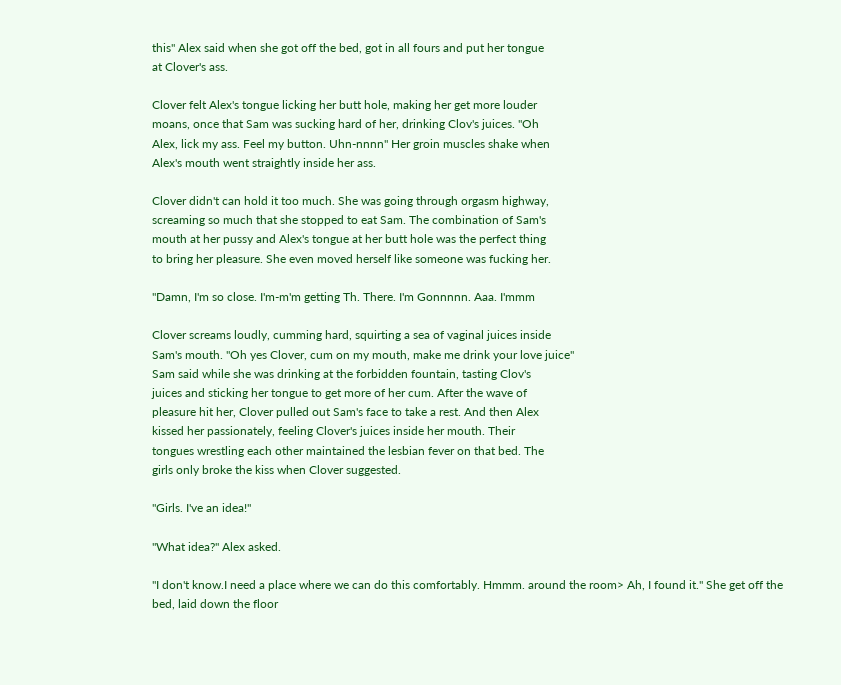this" Alex said when she got off the bed, got in all fours and put her tongue
at Clover's ass.

Clover felt Alex's tongue licking her butt hole, making her get more louder
moans, once that Sam was sucking hard of her, drinking Clov's juices. "Oh
Alex, lick my ass. Feel my button. Uhn-nnnn" Her groin muscles shake when
Alex's mouth went straightly inside her ass.

Clover didn't can hold it too much. She was going through orgasm highway,
screaming so much that she stopped to eat Sam. The combination of Sam's
mouth at her pussy and Alex's tongue at her butt hole was the perfect thing
to bring her pleasure. She even moved herself like someone was fucking her.

"Damn, I'm so close. I'm-m'm getting Th. There. I'm Gonnnnn. Aaa. I'mmm

Clover screams loudly, cumming hard, squirting a sea of vaginal juices inside
Sam's mouth. "Oh yes Clover, cum on my mouth, make me drink your love juice"
Sam said while she was drinking at the forbidden fountain, tasting Clov's
juices and sticking her tongue to get more of her cum. After the wave of
pleasure hit her, Clover pulled out Sam's face to take a rest. And then Alex
kissed her passionately, feeling Clover's juices inside her mouth. Their
tongues wrestling each other maintained the lesbian fever on that bed. The
girls only broke the kiss when Clover suggested.

"Girls. I've an idea!"

"What idea?" Alex asked.

"I don't know.I need a place where we can do this comfortably. Hmmm. around the room> Ah, I found it." She get off the bed, laid down the floor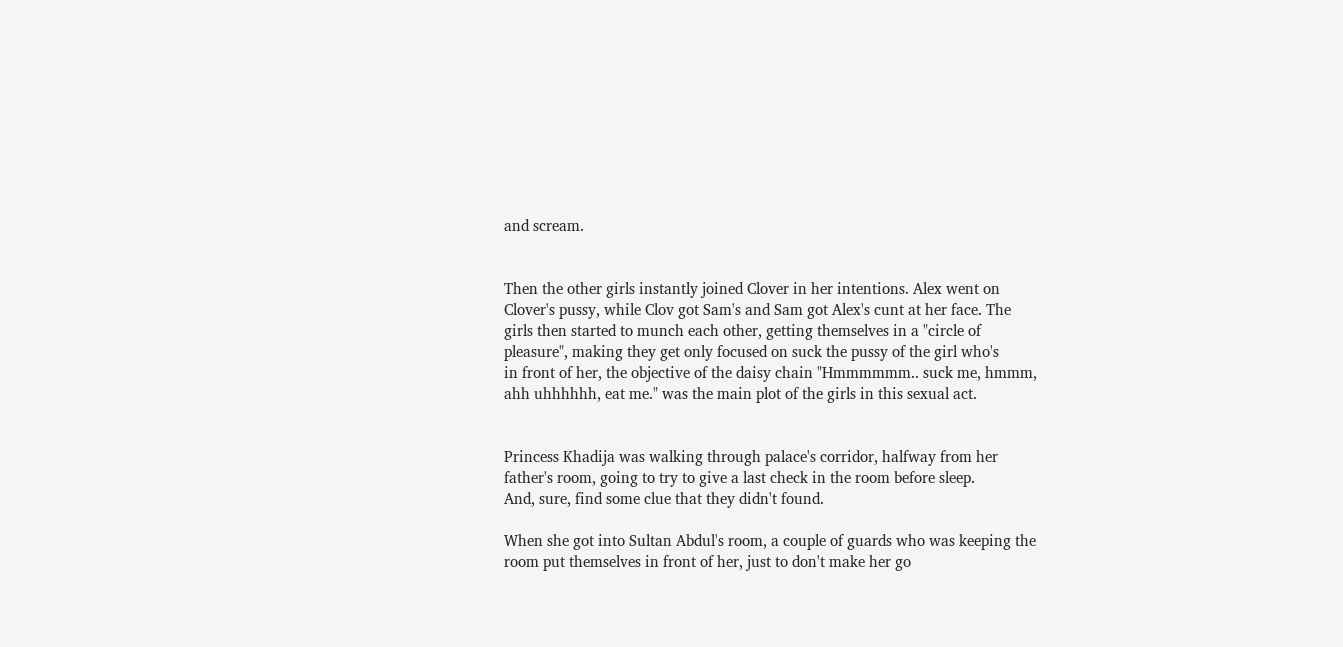and scream.


Then the other girls instantly joined Clover in her intentions. Alex went on
Clover's pussy, while Clov got Sam's and Sam got Alex's cunt at her face. The
girls then started to munch each other, getting themselves in a "circle of
pleasure", making they get only focused on suck the pussy of the girl who's
in front of her, the objective of the daisy chain "Hmmmmmm.. suck me, hmmm,
ahh uhhhhhh, eat me." was the main plot of the girls in this sexual act.


Princess Khadija was walking through palace's corridor, halfway from her
father's room, going to try to give a last check in the room before sleep.
And, sure, find some clue that they didn't found.

When she got into Sultan Abdul's room, a couple of guards who was keeping the
room put themselves in front of her, just to don't make her go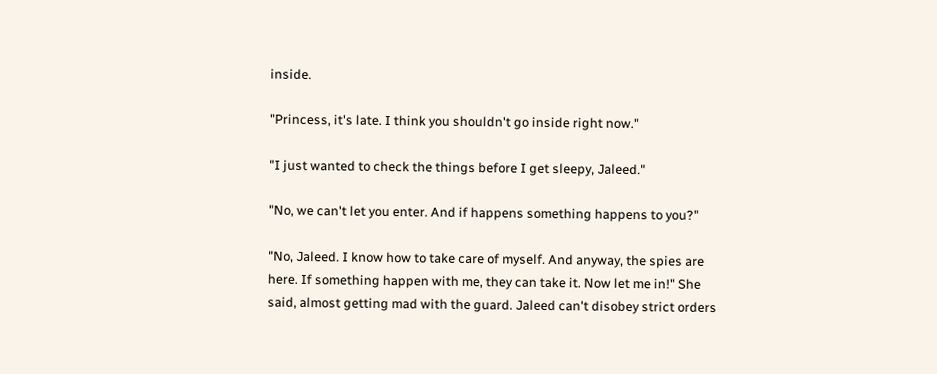inside.

"Princess, it's late. I think you shouldn't go inside right now."

"I just wanted to check the things before I get sleepy, Jaleed."

"No, we can't let you enter. And if happens something happens to you?"

"No, Jaleed. I know how to take care of myself. And anyway, the spies are
here. If something happen with me, they can take it. Now let me in!" She
said, almost getting mad with the guard. Jaleed can't disobey strict orders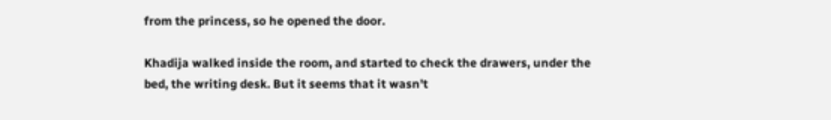from the princess, so he opened the door.

Khadija walked inside the room, and started to check the drawers, under the
bed, the writing desk. But it seems that it wasn't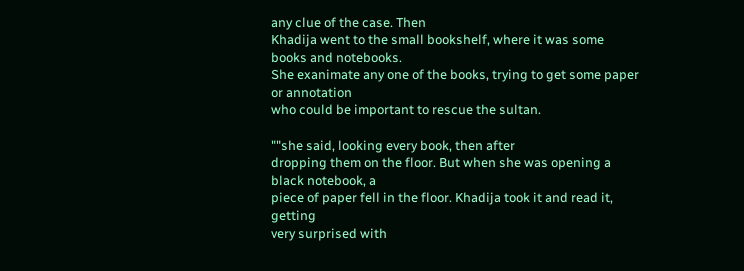any clue of the case. Then
Khadija went to the small bookshelf, where it was some books and notebooks.
She exanimate any one of the books, trying to get some paper or annotation
who could be important to rescue the sultan.

""she said, looking every book, then after
dropping them on the floor. But when she was opening a black notebook, a
piece of paper fell in the floor. Khadija took it and read it, getting
very surprised with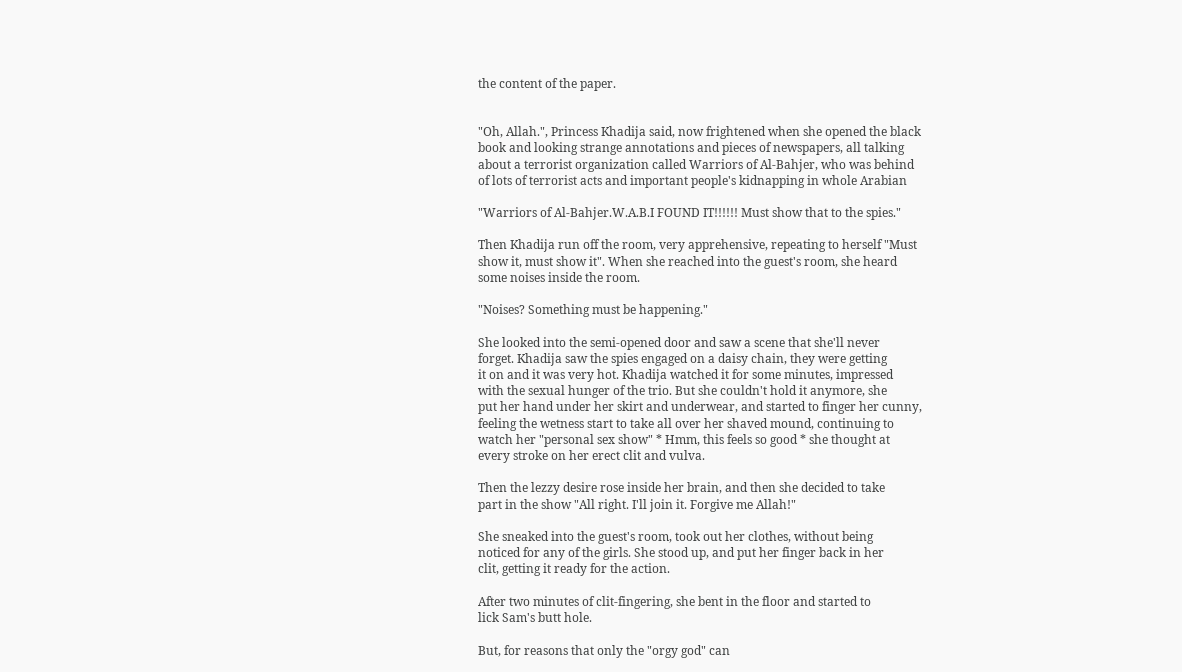the content of the paper.


"Oh, Allah.", Princess Khadija said, now frightened when she opened the black
book and looking strange annotations and pieces of newspapers, all talking
about a terrorist organization called Warriors of Al-Bahjer, who was behind
of lots of terrorist acts and important people's kidnapping in whole Arabian

"Warriors of Al-Bahjer.W.A.B.I FOUND IT!!!!!! Must show that to the spies."

Then Khadija run off the room, very apprehensive, repeating to herself "Must
show it, must show it". When she reached into the guest's room, she heard
some noises inside the room.

"Noises? Something must be happening."

She looked into the semi-opened door and saw a scene that she'll never
forget. Khadija saw the spies engaged on a daisy chain, they were getting
it on and it was very hot. Khadija watched it for some minutes, impressed
with the sexual hunger of the trio. But she couldn't hold it anymore, she
put her hand under her skirt and underwear, and started to finger her cunny,
feeling the wetness start to take all over her shaved mound, continuing to
watch her "personal sex show" * Hmm, this feels so good * she thought at
every stroke on her erect clit and vulva.

Then the lezzy desire rose inside her brain, and then she decided to take
part in the show "All right. I'll join it. Forgive me Allah!"

She sneaked into the guest's room, took out her clothes, without being
noticed for any of the girls. She stood up, and put her finger back in her
clit, getting it ready for the action.

After two minutes of clit-fingering, she bent in the floor and started to
lick Sam's butt hole.

But, for reasons that only the "orgy god" can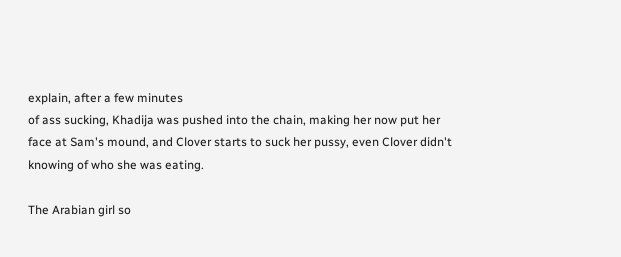explain, after a few minutes
of ass sucking, Khadija was pushed into the chain, making her now put her
face at Sam's mound, and Clover starts to suck her pussy, even Clover didn't
knowing of who she was eating.

The Arabian girl so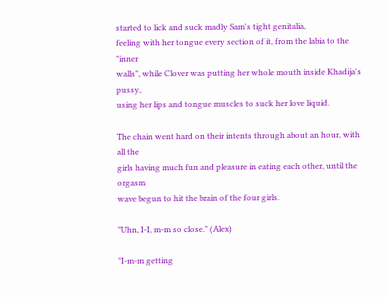started to lick and suck madly Sam's tight genitalia,
feeling with her tongue every section of it, from the labia to the "inner
walls", while Clover was putting her whole mouth inside Khadija's pussy,
using her lips and tongue muscles to suck her love liquid.

The chain went hard on their intents through about an hour, with all the
girls having much fun and pleasure in eating each other, until the orgasm
wave begun to hit the brain of the four girls.

"Uhn, I-I, m-m so close." (Alex)

"I-m-m getting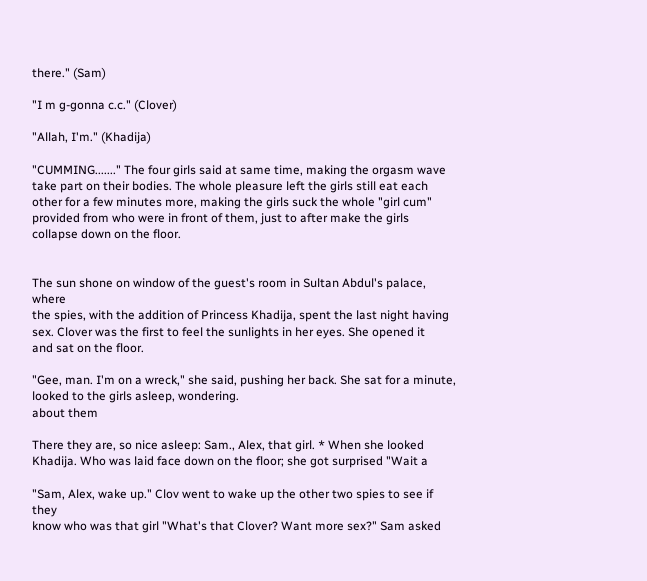there." (Sam)

"I m g-gonna c.c." (Clover)

"Allah, I'm." (Khadija)

"CUMMING......." The four girls said at same time, making the orgasm wave
take part on their bodies. The whole pleasure left the girls still eat each
other for a few minutes more, making the girls suck the whole "girl cum"
provided from who were in front of them, just to after make the girls
collapse down on the floor.


The sun shone on window of the guest's room in Sultan Abdul's palace, where
the spies, with the addition of Princess Khadija, spent the last night having
sex. Clover was the first to feel the sunlights in her eyes. She opened it
and sat on the floor.

"Gee, man. I'm on a wreck," she said, pushing her back. She sat for a minute,
looked to the girls asleep, wondering.
about them

There they are, so nice asleep: Sam., Alex, that girl. * When she looked
Khadija. Who was laid face down on the floor; she got surprised "Wait a

"Sam, Alex, wake up." Clov went to wake up the other two spies to see if they
know who was that girl "What's that Clover? Want more sex?" Sam asked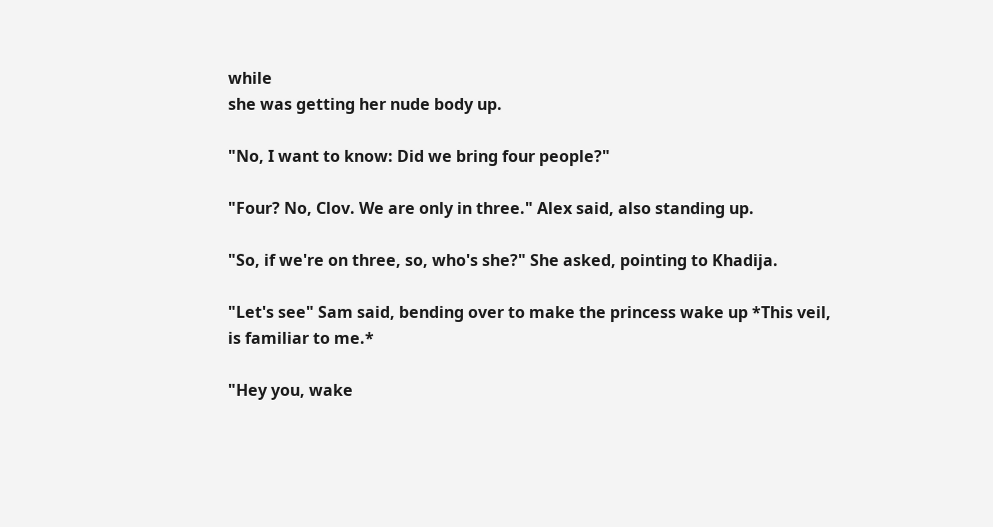while
she was getting her nude body up.

"No, I want to know: Did we bring four people?"

"Four? No, Clov. We are only in three." Alex said, also standing up.

"So, if we're on three, so, who's she?" She asked, pointing to Khadija.

"Let's see" Sam said, bending over to make the princess wake up *This veil,
is familiar to me.*

"Hey you, wake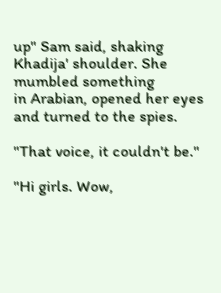up" Sam said, shaking Khadija' shoulder. She mumbled something
in Arabian, opened her eyes and turned to the spies.

"That voice, it couldn't be."

"Hi girls. Wow,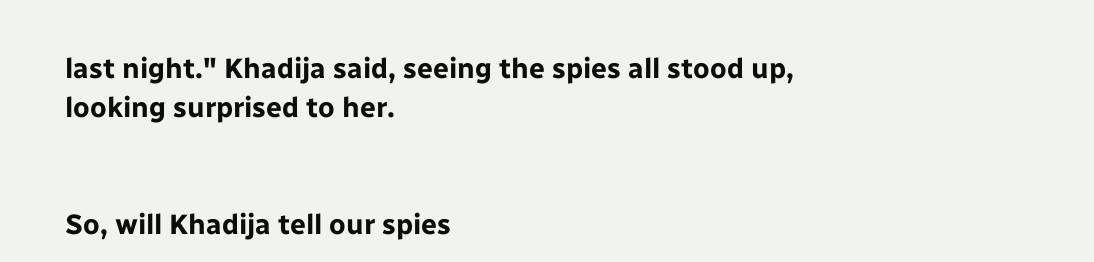last night." Khadija said, seeing the spies all stood up,
looking surprised to her.


So, will Khadija tell our spies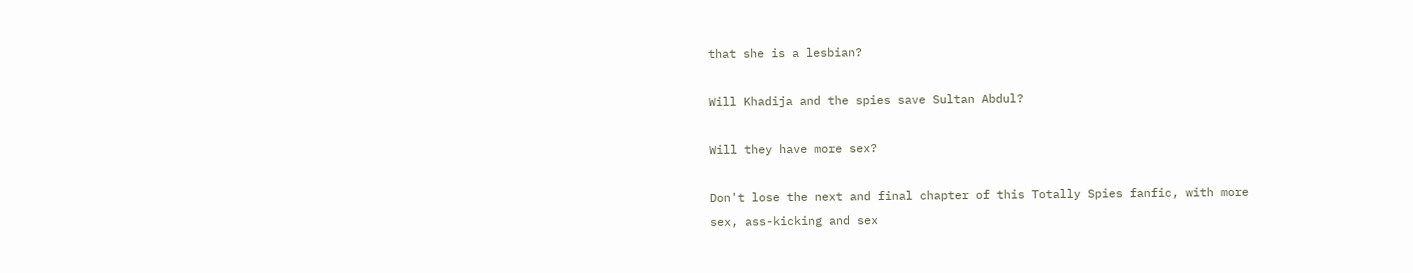that she is a lesbian?

Will Khadija and the spies save Sultan Abdul?

Will they have more sex?

Don't lose the next and final chapter of this Totally Spies fanfic, with more
sex, ass-kicking and sex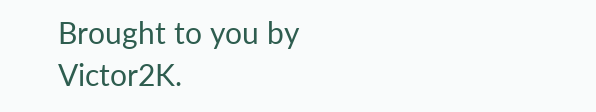Brought to you by Victor2K.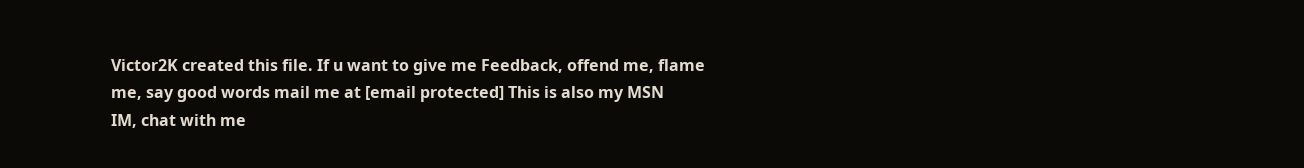Victor2K created this file. If u want to give me Feedback, offend me, flame
me, say good words mail me at [email protected] This is also my MSN
IM, chat with me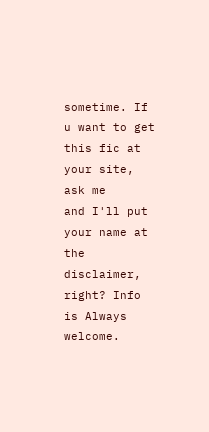sometime. If u want to get this fic at your site, ask me
and I'll put your name at the disclaimer, right? Info is Always welcome.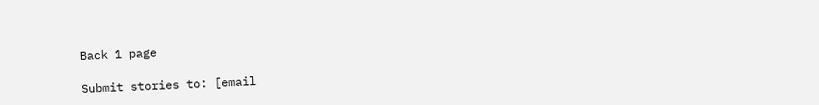Back 1 page

Submit stories to: [email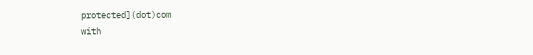protected](dot)com
with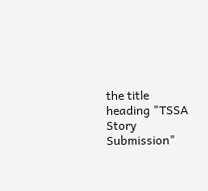the title heading "TSSA Story Submission"